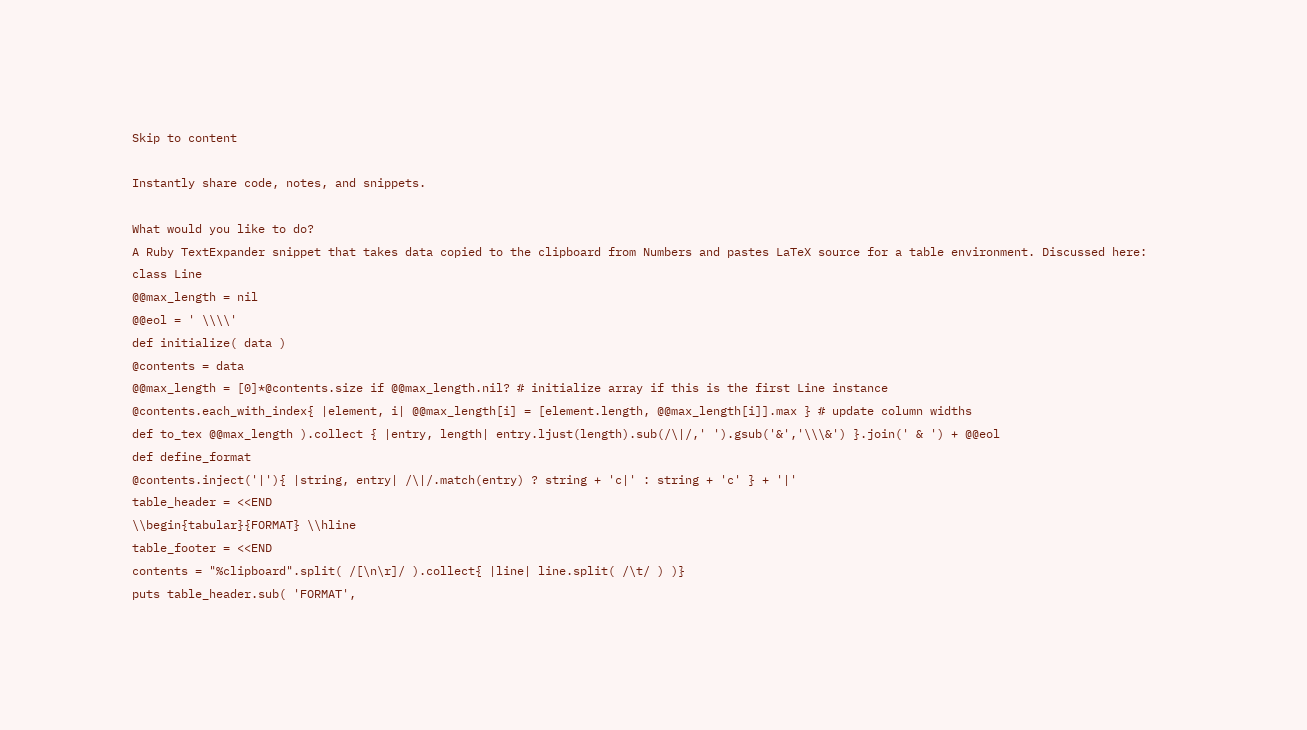Skip to content

Instantly share code, notes, and snippets.

What would you like to do?
A Ruby TextExpander snippet that takes data copied to the clipboard from Numbers and pastes LaTeX source for a table environment. Discussed here:
class Line
@@max_length = nil
@@eol = ' \\\\'
def initialize( data )
@contents = data
@@max_length = [0]*@contents.size if @@max_length.nil? # initialize array if this is the first Line instance
@contents.each_with_index{ |element, i| @@max_length[i] = [element.length, @@max_length[i]].max } # update column widths
def to_tex @@max_length ).collect { |entry, length| entry.ljust(length).sub(/\|/,' ').gsub('&','\\\&') }.join(' & ') + @@eol
def define_format
@contents.inject('|'){ |string, entry| /\|/.match(entry) ? string + 'c|' : string + 'c' } + '|'
table_header = <<END
\\begin{tabular}{FORMAT} \\hline
table_footer = <<END
contents = "%clipboard".split( /[\n\r]/ ).collect{ |line| line.split( /\t/ ) )}
puts table_header.sub( 'FORMAT',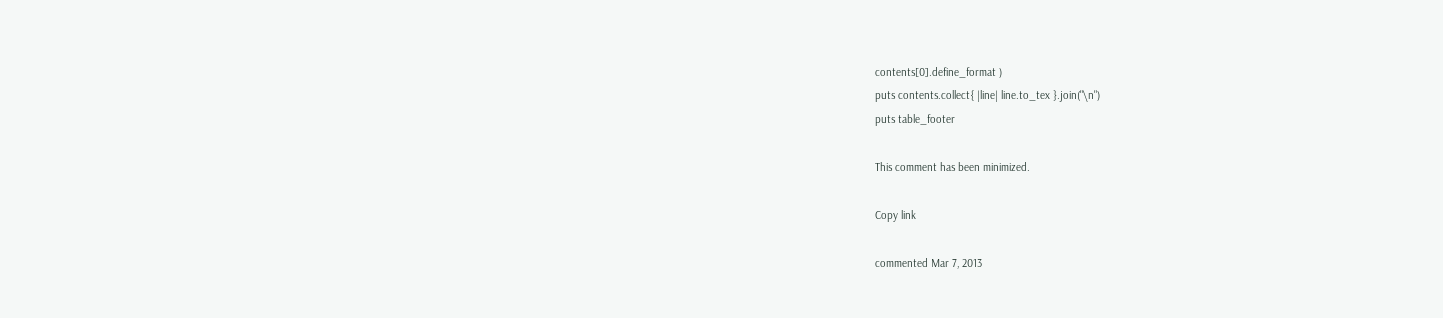contents[0].define_format )
puts contents.collect{ |line| line.to_tex }.join("\n")
puts table_footer

This comment has been minimized.

Copy link

commented Mar 7, 2013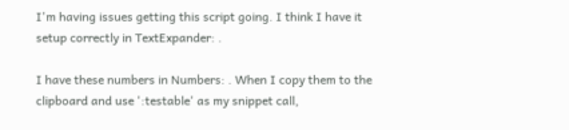I'm having issues getting this script going. I think I have it setup correctly in TextExpander: .

I have these numbers in Numbers: . When I copy them to the clipboard and use ':testable' as my snippet call,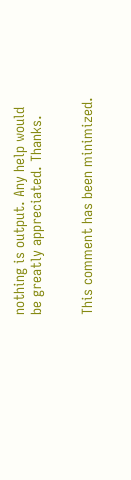nothing is output. Any help would be greatly appreciated. Thanks.


This comment has been minimized.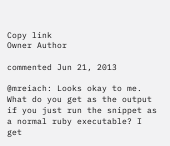Copy link
Owner Author

commented Jun 21, 2013

@mreiach: Looks okay to me. What do you get as the output if you just run the snippet as a normal ruby executable? I get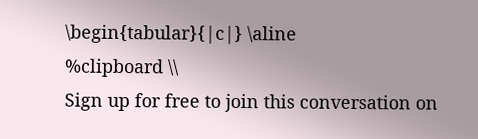\begin{tabular}{|c|} \aline
%clipboard \\
Sign up for free to join this conversation on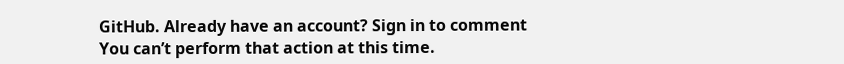GitHub. Already have an account? Sign in to comment
You can’t perform that action at this time.